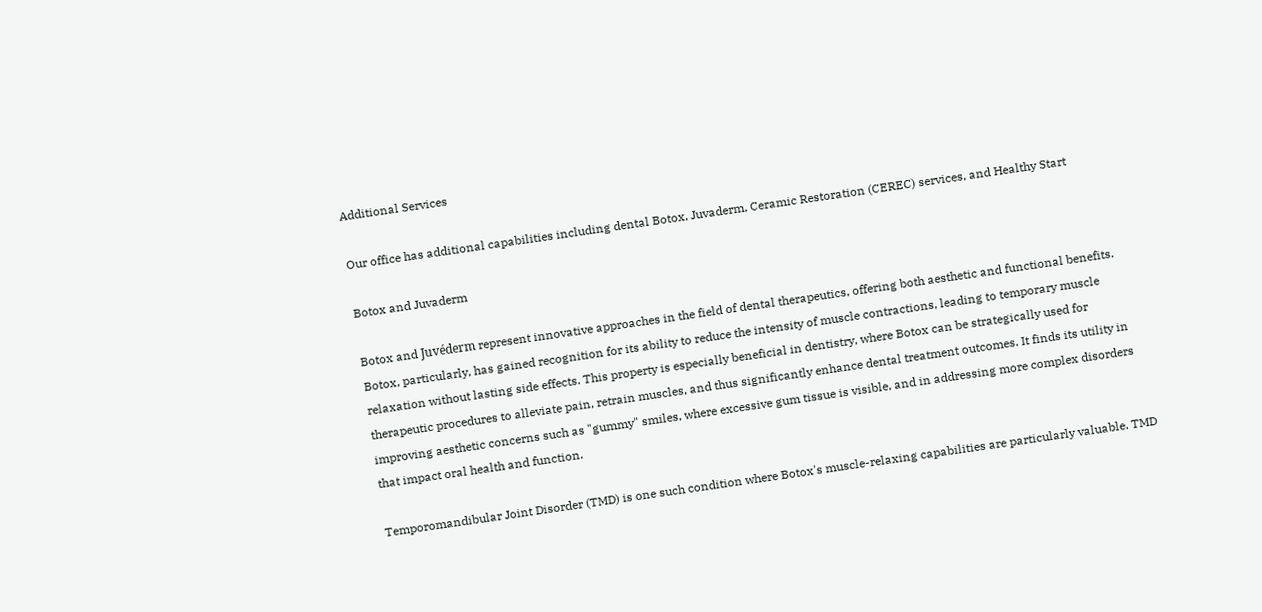Additional Services

Our office has additional capabilities including dental Botox, Juvaderm, Ceramic Restoration (CEREC) services, and Healthy Start

Botox and Juvaderm

Botox and Juvéderm represent innovative approaches in the field of dental therapeutics, offering both aesthetic and functional benefits. Botox, particularly, has gained recognition for its ability to reduce the intensity of muscle contractions, leading to temporary muscle relaxation without lasting side effects. This property is especially beneficial in dentistry, where Botox can be strategically used for therapeutic procedures to alleviate pain, retrain muscles, and thus significantly enhance dental treatment outcomes. It finds its utility in improving aesthetic concerns such as "gummy" smiles, where excessive gum tissue is visible, and in addressing more complex disorders that impact oral health and function.

Temporomandibular Joint Disorder (TMD) is one such condition where Botox's muscle-relaxing capabilities are particularly valuable. TMD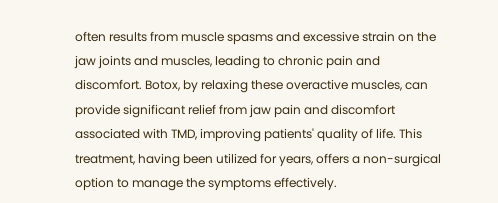often results from muscle spasms and excessive strain on the jaw joints and muscles, leading to chronic pain and discomfort. Botox, by relaxing these overactive muscles, can provide significant relief from jaw pain and discomfort associated with TMD, improving patients' quality of life. This treatment, having been utilized for years, offers a non-surgical option to manage the symptoms effectively.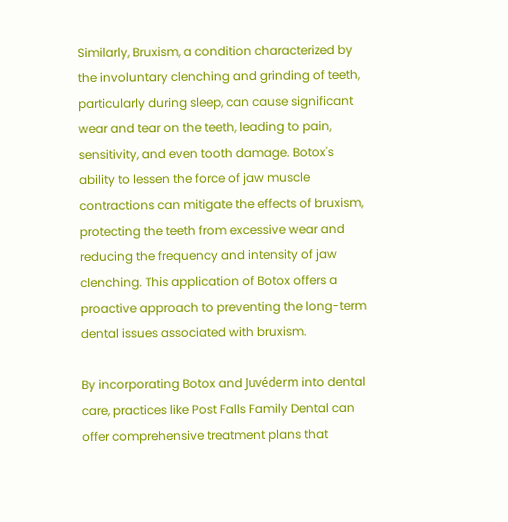Similarly, Bruxism, a condition characterized by the involuntary clenching and grinding of teeth, particularly during sleep, can cause significant wear and tear on the teeth, leading to pain, sensitivity, and even tooth damage. Botox's ability to lessen the force of jaw muscle contractions can mitigate the effects of bruxism, protecting the teeth from excessive wear and reducing the frequency and intensity of jaw clenching. This application of Botox offers a proactive approach to preventing the long-term dental issues associated with bruxism.

By incorporating Botox and Juvéderm into dental care, practices like Post Falls Family Dental can offer comprehensive treatment plans that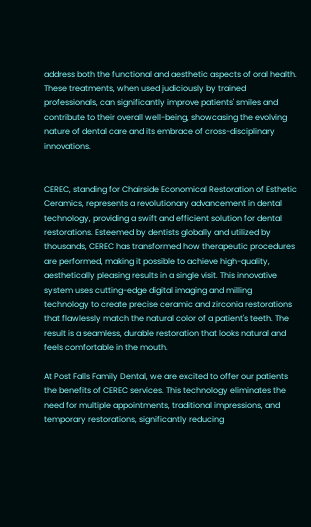address both the functional and aesthetic aspects of oral health. These treatments, when used judiciously by trained professionals, can significantly improve patients' smiles and contribute to their overall well-being, showcasing the evolving nature of dental care and its embrace of cross-disciplinary innovations.


CEREC, standing for Chairside Economical Restoration of Esthetic Ceramics, represents a revolutionary advancement in dental technology, providing a swift and efficient solution for dental restorations. Esteemed by dentists globally and utilized by thousands, CEREC has transformed how therapeutic procedures are performed, making it possible to achieve high-quality, aesthetically pleasing results in a single visit. This innovative system uses cutting-edge digital imaging and milling technology to create precise ceramic and zirconia restorations that flawlessly match the natural color of a patient's teeth. The result is a seamless, durable restoration that looks natural and feels comfortable in the mouth.

At Post Falls Family Dental, we are excited to offer our patients the benefits of CEREC services. This technology eliminates the need for multiple appointments, traditional impressions, and temporary restorations, significantly reducing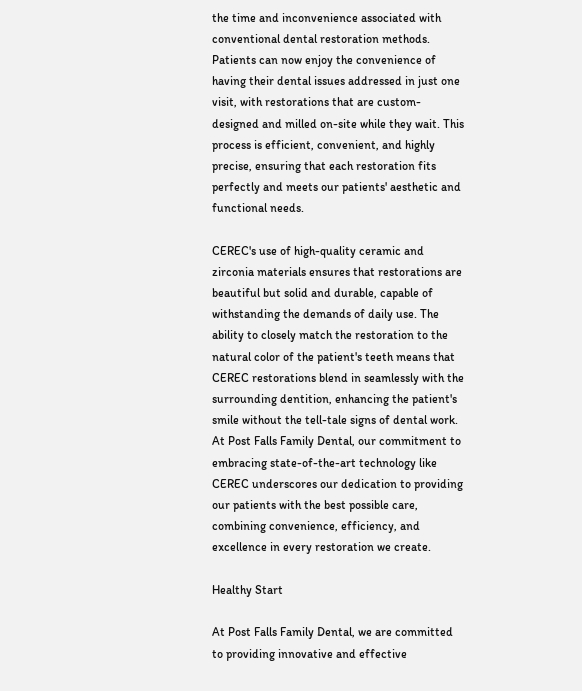the time and inconvenience associated with conventional dental restoration methods. Patients can now enjoy the convenience of having their dental issues addressed in just one visit, with restorations that are custom-designed and milled on-site while they wait. This process is efficient, convenient, and highly precise, ensuring that each restoration fits perfectly and meets our patients' aesthetic and functional needs.

CEREC's use of high-quality ceramic and zirconia materials ensures that restorations are beautiful but solid and durable, capable of withstanding the demands of daily use. The ability to closely match the restoration to the natural color of the patient's teeth means that CEREC restorations blend in seamlessly with the surrounding dentition, enhancing the patient's smile without the tell-tale signs of dental work. At Post Falls Family Dental, our commitment to embracing state-of-the-art technology like CEREC underscores our dedication to providing our patients with the best possible care, combining convenience, efficiency, and excellence in every restoration we create.

Healthy Start

At Post Falls Family Dental, we are committed to providing innovative and effective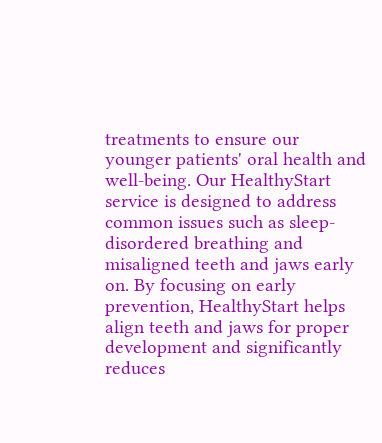treatments to ensure our younger patients' oral health and well-being. Our HealthyStart service is designed to address common issues such as sleep-disordered breathing and misaligned teeth and jaws early on. By focusing on early prevention, HealthyStart helps align teeth and jaws for proper development and significantly reduces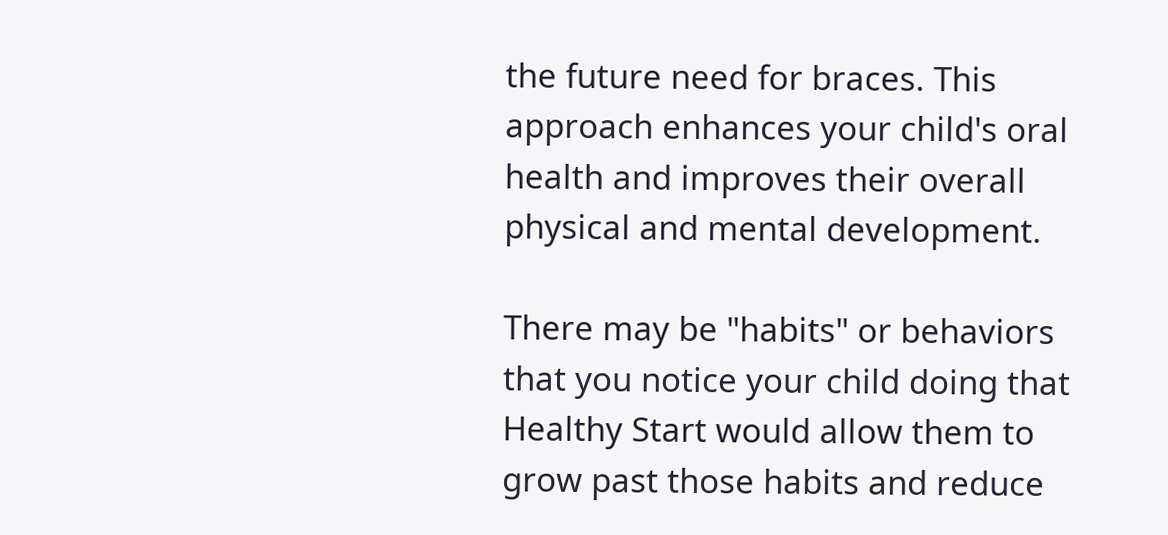the future need for braces. This approach enhances your child's oral health and improves their overall physical and mental development.

There may be "habits" or behaviors that you notice your child doing that Healthy Start would allow them to grow past those habits and reduce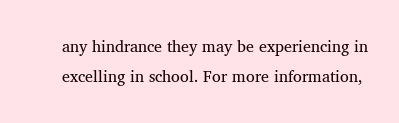any hindrance they may be experiencing in excelling in school. For more information,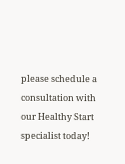please schedule a consultation with our Healthy Start specialist today!